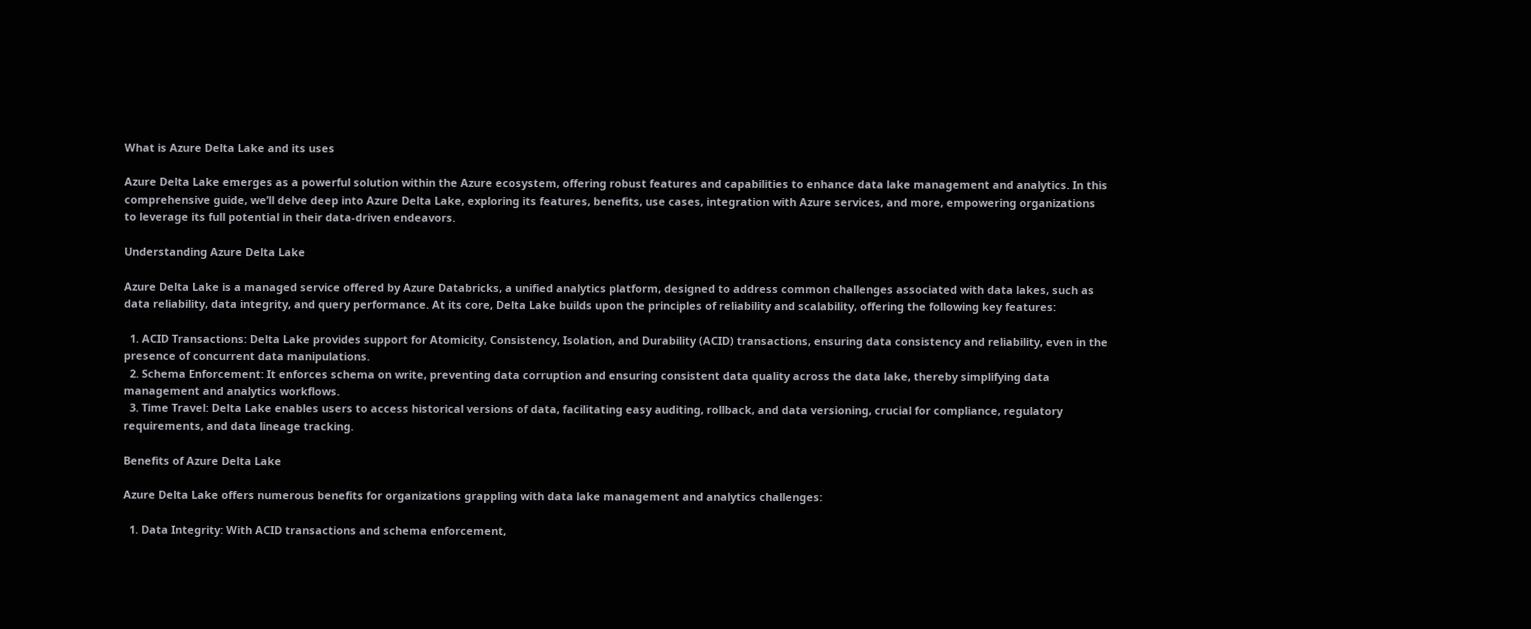What is Azure Delta Lake and its uses

Azure Delta Lake emerges as a powerful solution within the Azure ecosystem, offering robust features and capabilities to enhance data lake management and analytics. In this comprehensive guide, we’ll delve deep into Azure Delta Lake, exploring its features, benefits, use cases, integration with Azure services, and more, empowering organizations to leverage its full potential in their data-driven endeavors.

Understanding Azure Delta Lake

Azure Delta Lake is a managed service offered by Azure Databricks, a unified analytics platform, designed to address common challenges associated with data lakes, such as data reliability, data integrity, and query performance. At its core, Delta Lake builds upon the principles of reliability and scalability, offering the following key features:

  1. ACID Transactions: Delta Lake provides support for Atomicity, Consistency, Isolation, and Durability (ACID) transactions, ensuring data consistency and reliability, even in the presence of concurrent data manipulations.
  2. Schema Enforcement: It enforces schema on write, preventing data corruption and ensuring consistent data quality across the data lake, thereby simplifying data management and analytics workflows.
  3. Time Travel: Delta Lake enables users to access historical versions of data, facilitating easy auditing, rollback, and data versioning, crucial for compliance, regulatory requirements, and data lineage tracking.

Benefits of Azure Delta Lake

Azure Delta Lake offers numerous benefits for organizations grappling with data lake management and analytics challenges:

  1. Data Integrity: With ACID transactions and schema enforcement,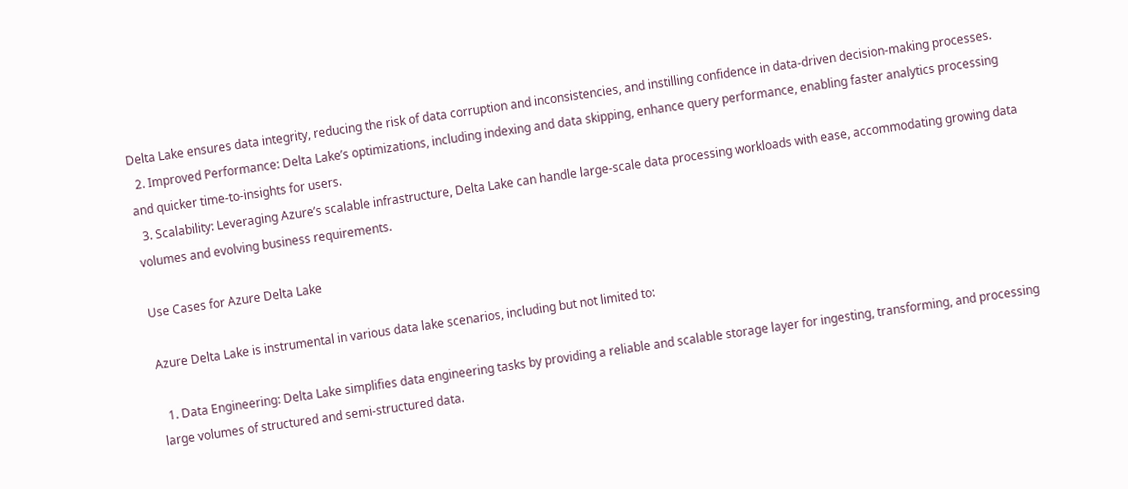Delta Lake ensures data integrity, reducing the risk of data corruption and inconsistencies, and instilling confidence in data-driven decision-making processes.
  2. Improved Performance: Delta Lake’s optimizations, including indexing and data skipping, enhance query performance, enabling faster analytics processing and quicker time-to-insights for users.
  3. Scalability: Leveraging Azure’s scalable infrastructure, Delta Lake can handle large-scale data processing workloads with ease, accommodating growing data volumes and evolving business requirements.

Use Cases for Azure Delta Lake

Azure Delta Lake is instrumental in various data lake scenarios, including but not limited to:

  1. Data Engineering: Delta Lake simplifies data engineering tasks by providing a reliable and scalable storage layer for ingesting, transforming, and processing large volumes of structured and semi-structured data.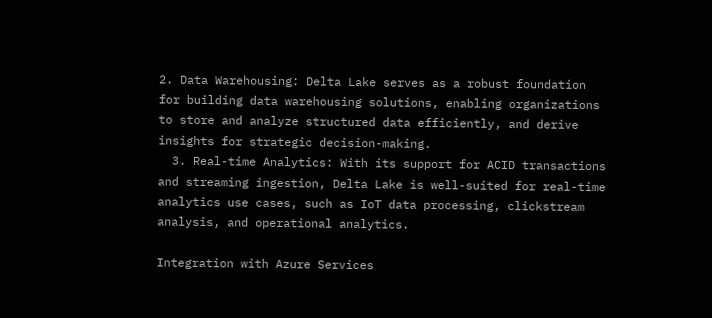2. Data Warehousing: Delta Lake serves as a robust foundation for building data warehousing solutions, enabling organizations to store and analyze structured data efficiently, and derive insights for strategic decision-making.
  3. Real-time Analytics: With its support for ACID transactions and streaming ingestion, Delta Lake is well-suited for real-time analytics use cases, such as IoT data processing, clickstream analysis, and operational analytics.

Integration with Azure Services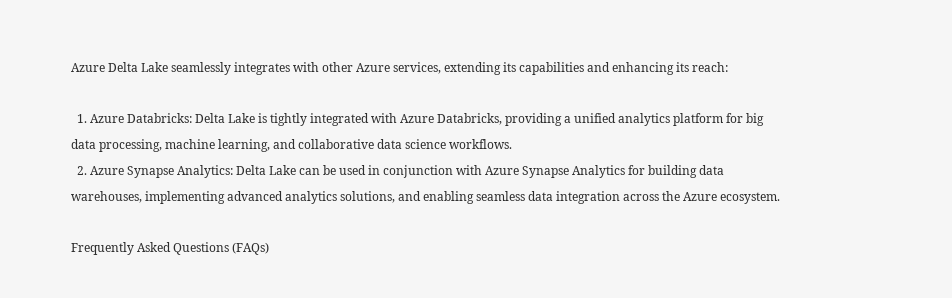Azure Delta Lake seamlessly integrates with other Azure services, extending its capabilities and enhancing its reach:

  1. Azure Databricks: Delta Lake is tightly integrated with Azure Databricks, providing a unified analytics platform for big data processing, machine learning, and collaborative data science workflows.
  2. Azure Synapse Analytics: Delta Lake can be used in conjunction with Azure Synapse Analytics for building data warehouses, implementing advanced analytics solutions, and enabling seamless data integration across the Azure ecosystem.

Frequently Asked Questions (FAQs)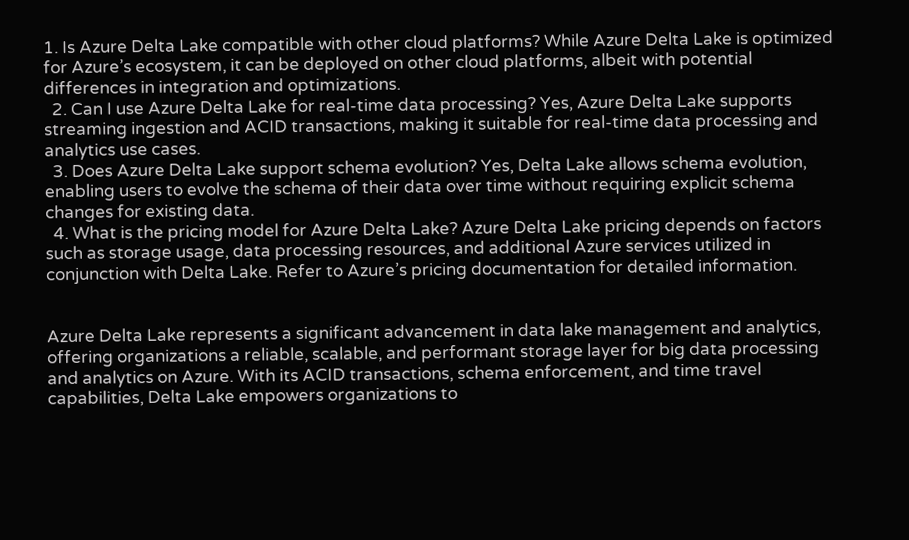1. Is Azure Delta Lake compatible with other cloud platforms? While Azure Delta Lake is optimized for Azure’s ecosystem, it can be deployed on other cloud platforms, albeit with potential differences in integration and optimizations.
  2. Can I use Azure Delta Lake for real-time data processing? Yes, Azure Delta Lake supports streaming ingestion and ACID transactions, making it suitable for real-time data processing and analytics use cases.
  3. Does Azure Delta Lake support schema evolution? Yes, Delta Lake allows schema evolution, enabling users to evolve the schema of their data over time without requiring explicit schema changes for existing data.
  4. What is the pricing model for Azure Delta Lake? Azure Delta Lake pricing depends on factors such as storage usage, data processing resources, and additional Azure services utilized in conjunction with Delta Lake. Refer to Azure’s pricing documentation for detailed information.


Azure Delta Lake represents a significant advancement in data lake management and analytics, offering organizations a reliable, scalable, and performant storage layer for big data processing and analytics on Azure. With its ACID transactions, schema enforcement, and time travel capabilities, Delta Lake empowers organizations to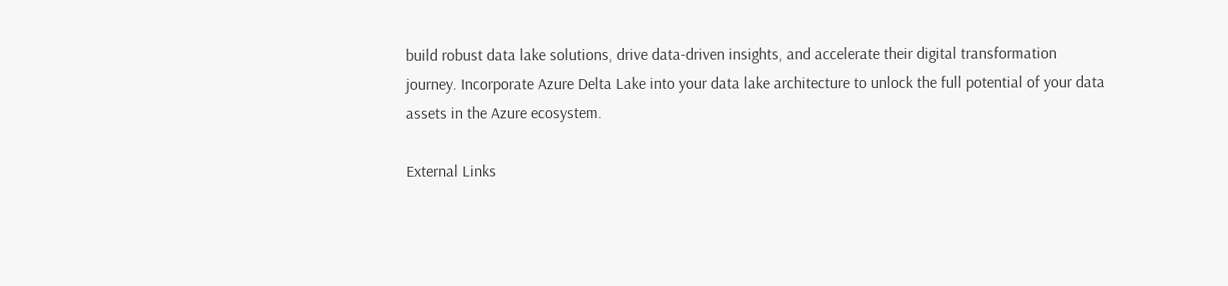build robust data lake solutions, drive data-driven insights, and accelerate their digital transformation journey. Incorporate Azure Delta Lake into your data lake architecture to unlock the full potential of your data assets in the Azure ecosystem.

External Links